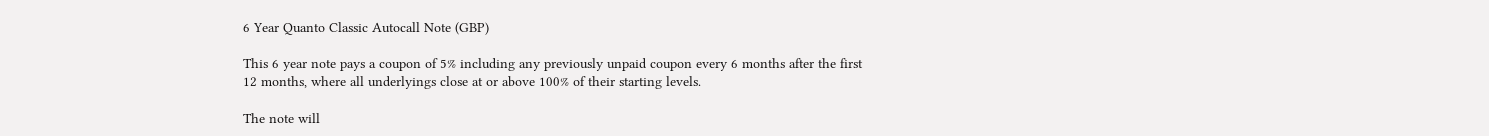6 Year Quanto Classic Autocall Note (GBP)

This 6 year note pays a coupon of 5% including any previously unpaid coupon every 6 months after the first 12 months, where all underlyings close at or above 100% of their starting levels.

The note will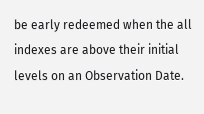be early redeemed when the all indexes are above their initial levels on an Observation Date.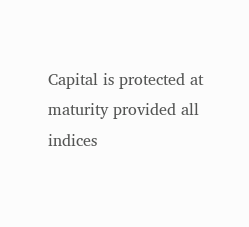Capital is protected at maturity provided all indices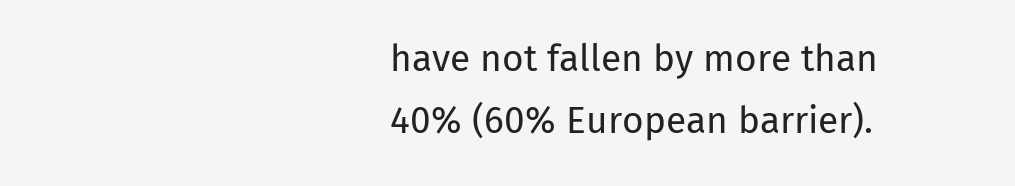have not fallen by more than 40% (60% European barrier).